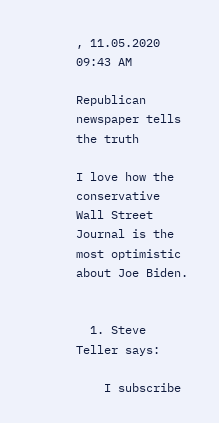, 11.05.2020 09:43 AM

Republican newspaper tells the truth

I love how the conservative Wall Street Journal is the most optimistic about Joe Biden.


  1. Steve Teller says:

    I subscribe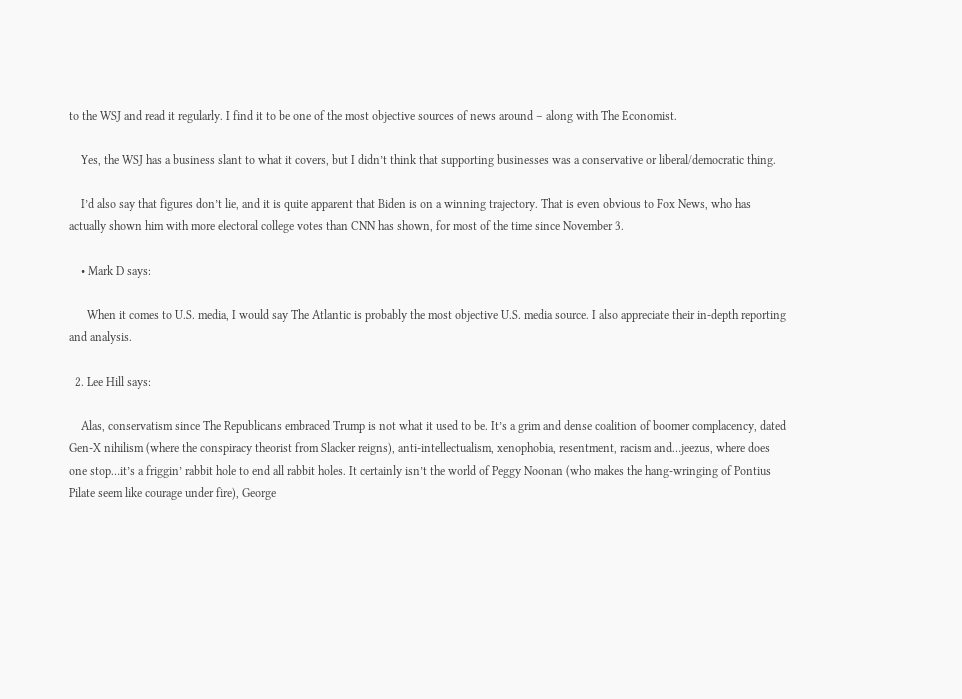to the WSJ and read it regularly. I find it to be one of the most objective sources of news around – along with The Economist.

    Yes, the WSJ has a business slant to what it covers, but I didn’t think that supporting businesses was a conservative or liberal/democratic thing.

    I’d also say that figures don’t lie, and it is quite apparent that Biden is on a winning trajectory. That is even obvious to Fox News, who has actually shown him with more electoral college votes than CNN has shown, for most of the time since November 3.

    • Mark D says:

      When it comes to U.S. media, I would say The Atlantic is probably the most objective U.S. media source. I also appreciate their in-depth reporting and analysis.

  2. Lee Hill says:

    Alas, conservatism since The Republicans embraced Trump is not what it used to be. It’s a grim and dense coalition of boomer complacency, dated Gen-X nihilism (where the conspiracy theorist from Slacker reigns), anti-intellectualism, xenophobia, resentment, racism and…jeezus, where does one stop…it’s a friggin’ rabbit hole to end all rabbit holes. It certainly isn’t the world of Peggy Noonan (who makes the hang-wringing of Pontius Pilate seem like courage under fire), George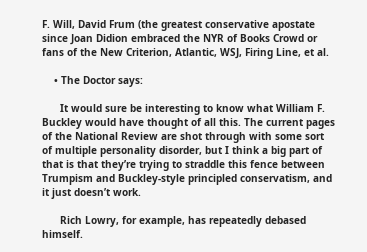F. Will, David Frum (the greatest conservative apostate since Joan Didion embraced the NYR of Books Crowd or fans of the New Criterion, Atlantic, WSJ, Firing Line, et al.

    • The Doctor says:

      It would sure be interesting to know what William F. Buckley would have thought of all this. The current pages of the National Review are shot through with some sort of multiple personality disorder, but I think a big part of that is that they’re trying to straddle this fence between Trumpism and Buckley-style principled conservatism, and it just doesn’t work.

      Rich Lowry, for example, has repeatedly debased himself.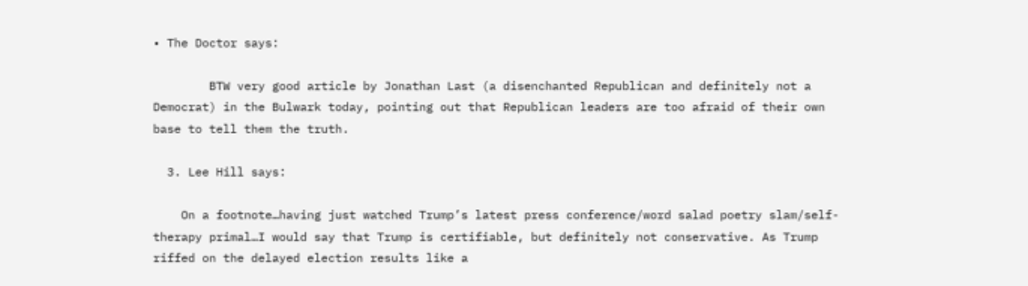• The Doctor says:

        BTW very good article by Jonathan Last (a disenchanted Republican and definitely not a Democrat) in the Bulwark today, pointing out that Republican leaders are too afraid of their own base to tell them the truth.

  3. Lee Hill says:

    On a footnote…having just watched Trump’s latest press conference/word salad poetry slam/self-therapy primal…I would say that Trump is certifiable, but definitely not conservative. As Trump riffed on the delayed election results like a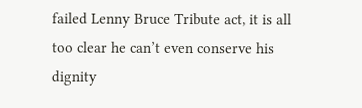failed Lenny Bruce Tribute act, it is all too clear he can’t even conserve his dignity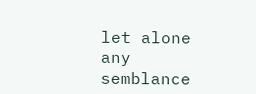let alone any semblance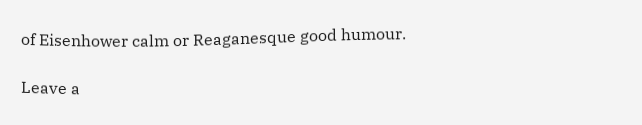of Eisenhower calm or Reaganesque good humour.

Leave a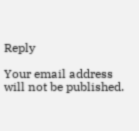Reply

Your email address will not be published.